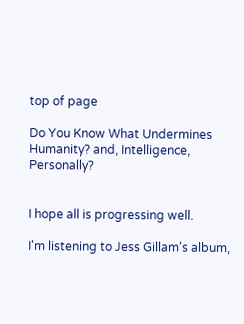top of page

Do You Know What Undermines Humanity? and, Intelligence, Personally?


I hope all is progressing well.

I'm listening to Jess Gillam's album,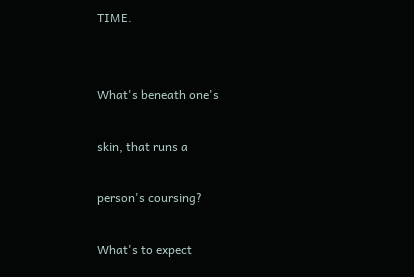TIME.


What's beneath one's

skin, that runs a

person's coursing?

What's to expect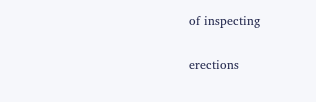of inspecting

erections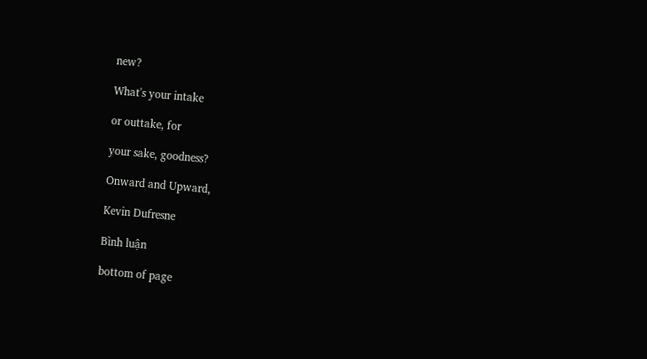new?

What's your intake

or outtake, for

your sake, goodness?

Onward and Upward,

Kevin Dufresne

Bình luận

bottom of page